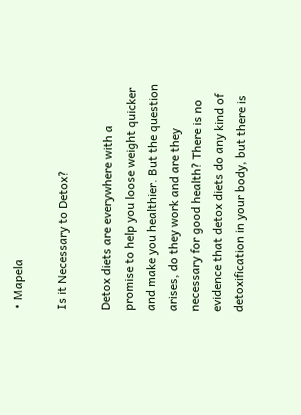• Mapela

Is it Necessary to Detox?

Detox diets are everywhere with a promise to help you loose weight quicker and make you healthier. But the question arises, do they work and are they necessary for good health? There is no evidence that detox diets do any kind of detoxification in your body, but there is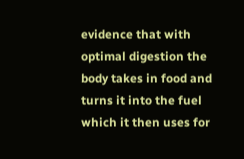evidence that with optimal digestion the body takes in food and turns it into the fuel which it then uses for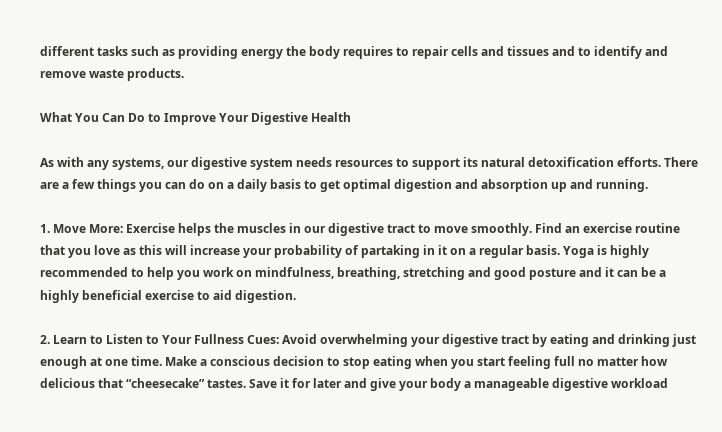different tasks such as providing energy the body requires to repair cells and tissues and to identify and remove waste products.

What You Can Do to Improve Your Digestive Health

As with any systems, our digestive system needs resources to support its natural detoxification efforts. There are a few things you can do on a daily basis to get optimal digestion and absorption up and running.

1. Move More: Exercise helps the muscles in our digestive tract to move smoothly. Find an exercise routine that you love as this will increase your probability of partaking in it on a regular basis. Yoga is highly recommended to help you work on mindfulness, breathing, stretching and good posture and it can be a highly beneficial exercise to aid digestion.

2. Learn to Listen to Your Fullness Cues: Avoid overwhelming your digestive tract by eating and drinking just enough at one time. Make a conscious decision to stop eating when you start feeling full no matter how delicious that “cheesecake” tastes. Save it for later and give your body a manageable digestive workload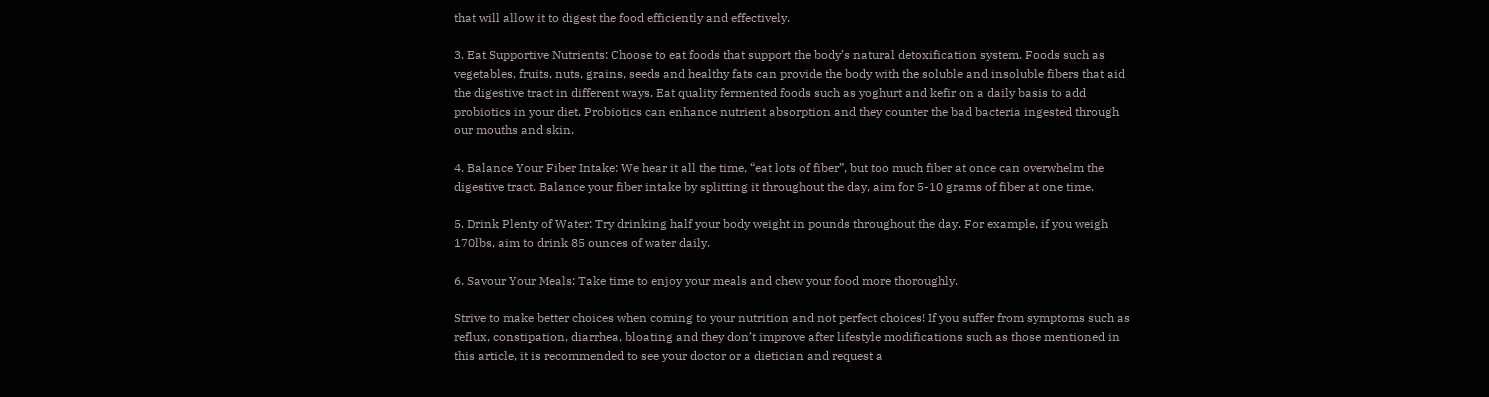that will allow it to digest the food efficiently and effectively.

3. Eat Supportive Nutrients: Choose to eat foods that support the body’s natural detoxification system. Foods such as vegetables, fruits, nuts, grains, seeds and healthy fats can provide the body with the soluble and insoluble fibers that aid the digestive tract in different ways. Eat quality fermented foods such as yoghurt and kefir on a daily basis to add probiotics in your diet. Probiotics can enhance nutrient absorption and they counter the bad bacteria ingested through our mouths and skin.

4. Balance Your Fiber Intake: We hear it all the time, “eat lots of fiber”, but too much fiber at once can overwhelm the digestive tract. Balance your fiber intake by splitting it throughout the day, aim for 5-10 grams of fiber at one time.

5. Drink Plenty of Water: Try drinking half your body weight in pounds throughout the day. For example, if you weigh 170lbs, aim to drink 85 ounces of water daily.

6. Savour Your Meals: Take time to enjoy your meals and chew your food more thoroughly.

Strive to make better choices when coming to your nutrition and not perfect choices! If you suffer from symptoms such as reflux, constipation, diarrhea, bloating and they don’t improve after lifestyle modifications such as those mentioned in this article, it is recommended to see your doctor or a dietician and request a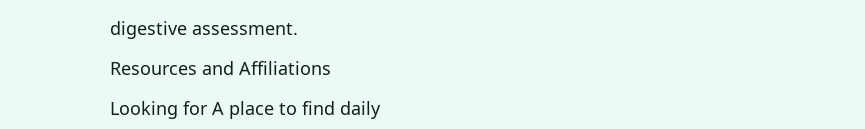digestive assessment.

Resources and Affiliations

Looking for A place to find daily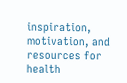inspiration, motivation, and resources for health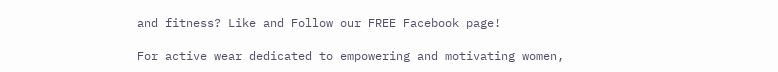and fitness? Like and Follow our FREE Facebook page!

For active wear dedicated to empowering and motivating women,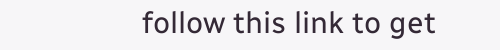follow this link to get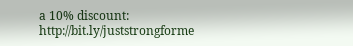a 10% discount: http://bit.ly/juststrongforme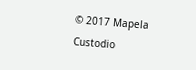© 2017 Mapela Custodio